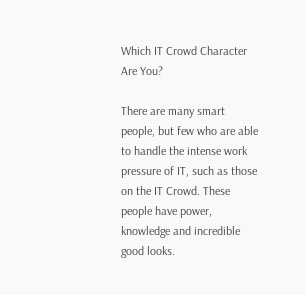Which IT Crowd Character Are You?

There are many smart people, but few who are able to handle the intense work pressure of IT, such as those on the IT Crowd. These people have power, knowledge and incredible good looks.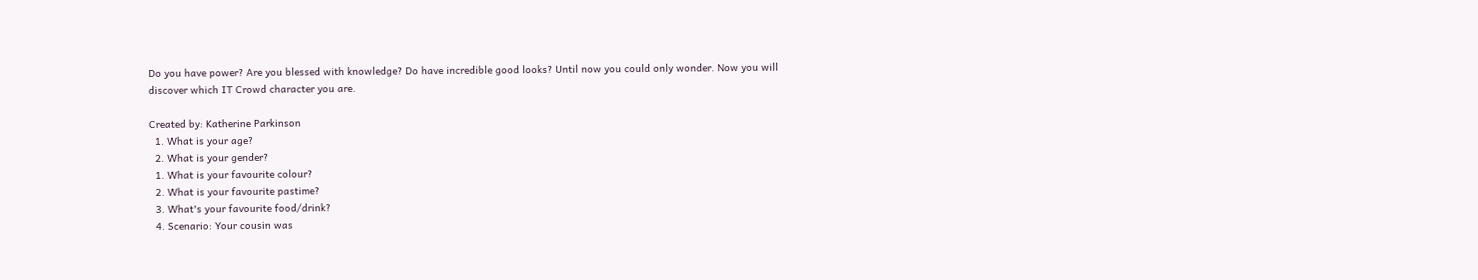Do you have power? Are you blessed with knowledge? Do have incredible good looks? Until now you could only wonder. Now you will discover which IT Crowd character you are.

Created by: Katherine Parkinson
  1. What is your age?
  2. What is your gender?
  1. What is your favourite colour?
  2. What is your favourite pastime?
  3. What's your favourite food/drink?
  4. Scenario: Your cousin was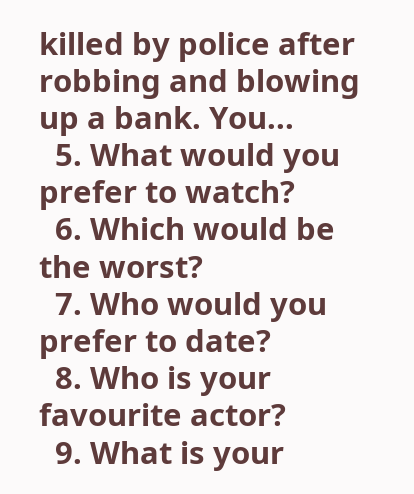killed by police after robbing and blowing up a bank. You...
  5. What would you prefer to watch?
  6. Which would be the worst?
  7. Who would you prefer to date?
  8. Who is your favourite actor?
  9. What is your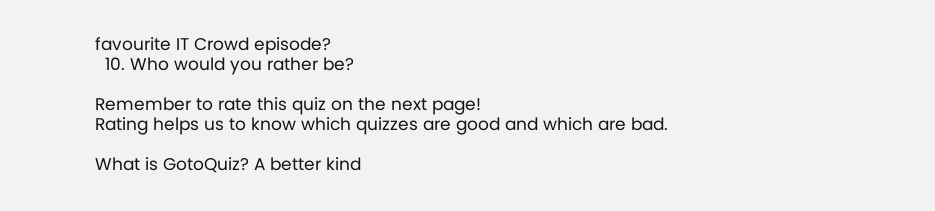favourite IT Crowd episode?
  10. Who would you rather be?

Remember to rate this quiz on the next page!
Rating helps us to know which quizzes are good and which are bad.

What is GotoQuiz? A better kind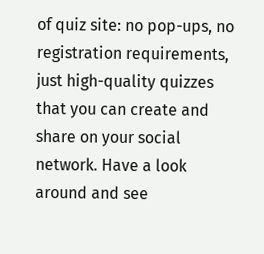of quiz site: no pop-ups, no registration requirements, just high-quality quizzes that you can create and share on your social network. Have a look around and see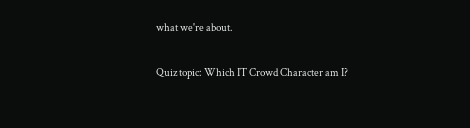what we're about.

Quiz topic: Which IT Crowd Character am I?